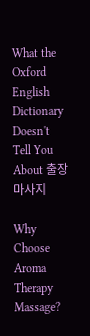What the Oxford English Dictionary Doesn't Tell You About 출장마사지

Why Choose Aroma Therapy Massage?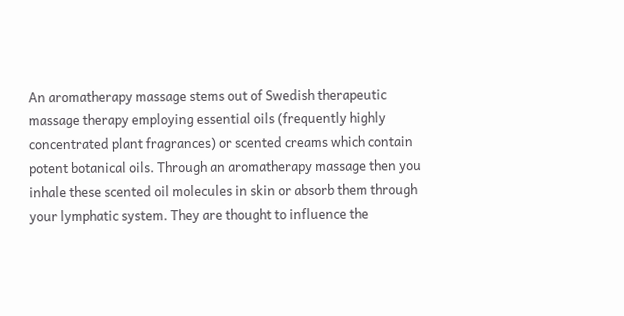An aromatherapy massage stems out of Swedish therapeutic massage therapy employing essential oils (frequently highly concentrated plant fragrances) or scented creams which contain potent botanical oils. Through an aromatherapy massage then you inhale these scented oil molecules in skin or absorb them through your lymphatic system. They are thought to influence the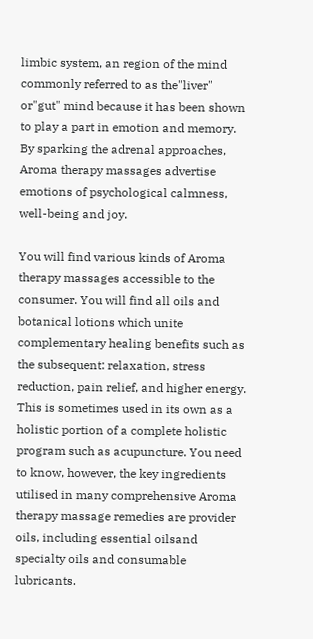limbic system, an region of the mind commonly referred to as the"liver" or"gut" mind because it has been shown to play a part in emotion and memory. By sparking the adrenal approaches, Aroma therapy massages advertise emotions of psychological calmness, well-being and joy.

You will find various kinds of Aroma therapy massages accessible to the consumer. You will find all oils and botanical lotions which unite complementary healing benefits such as the subsequent: relaxation, stress reduction, pain relief, and higher energy. This is sometimes used in its own as a holistic portion of a complete holistic program such as acupuncture. You need to know, however, the key ingredients utilised in many comprehensive Aroma therapy massage remedies are provider oils, including essential oilsand specialty oils and consumable lubricants.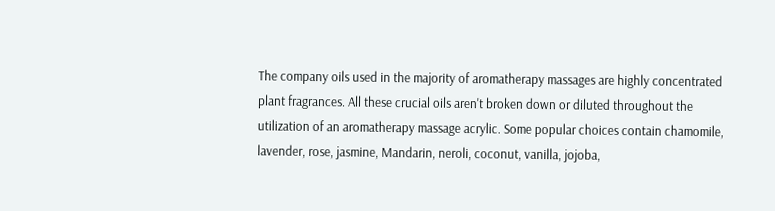The company oils used in the majority of aromatherapy massages are highly concentrated plant fragrances. All these crucial oils aren't broken down or diluted throughout the utilization of an aromatherapy massage acrylic. Some popular choices contain chamomile, lavender, rose, jasmine, Mandarin, neroli, coconut, vanilla, jojoba,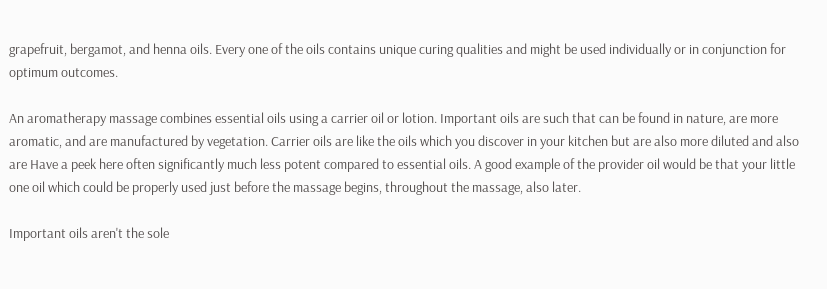grapefruit, bergamot, and henna oils. Every one of the oils contains unique curing qualities and might be used individually or in conjunction for optimum outcomes.

An aromatherapy massage combines essential oils using a carrier oil or lotion. Important oils are such that can be found in nature, are more aromatic, and are manufactured by vegetation. Carrier oils are like the oils which you discover in your kitchen but are also more diluted and also are Have a peek here often significantly much less potent compared to essential oils. A good example of the provider oil would be that your little one oil which could be properly used just before the massage begins, throughout the massage, also later.

Important oils aren't the sole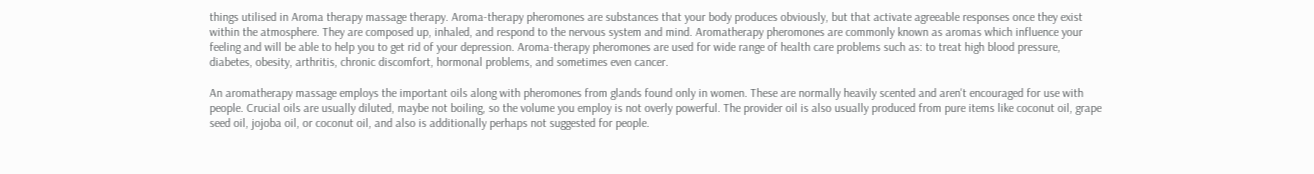things utilised in Aroma therapy massage therapy. Aroma-therapy pheromones are substances that your body produces obviously, but that activate agreeable responses once they exist within the atmosphere. They are composed up, inhaled, and respond to the nervous system and mind. Aromatherapy pheromones are commonly known as aromas which influence your feeling and will be able to help you to get rid of your depression. Aroma-therapy pheromones are used for wide range of health care problems such as: to treat high blood pressure, diabetes, obesity, arthritis, chronic discomfort, hormonal problems, and sometimes even cancer.

An aromatherapy massage employs the important oils along with pheromones from glands found only in women. These are normally heavily scented and aren't encouraged for use with people. Crucial oils are usually diluted, maybe not boiling, so the volume you employ is not overly powerful. The provider oil is also usually produced from pure items like coconut oil, grape seed oil, jojoba oil, or coconut oil, and also is additionally perhaps not suggested for people.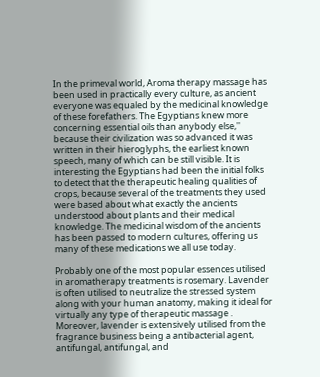In the primeval world, Aroma therapy massage has been used in practically every culture, as ancient everyone was equaled by the medicinal knowledge of these forefathers. The Egyptians knew more concerning essential oils than anybody else,'' because their civilization was so advanced it was written in their hieroglyphs, the earliest known speech, many of which can be still visible. It is interesting the Egyptians had been the initial folks to detect that the therapeutic healing qualities of crops, because several of the treatments they used were based about what exactly the ancients understood about plants and their medical knowledge. The medicinal wisdom of the ancients has been passed to modern cultures, offering us many of these medications we all use today.

Probably one of the most popular essences utilised in aromatherapy treatments is rosemary. Lavender is often utilised to neutralize the stressed system along with your human anatomy, making it ideal for virtually any type of therapeutic massage . Moreover, lavender is extensively utilised from the fragrance business being a antibacterial agent, antifungal, antifungal, and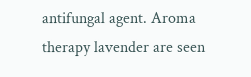antifungal agent. Aroma therapy lavender are seen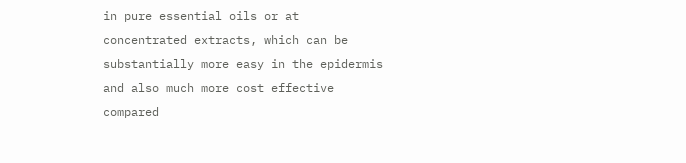in pure essential oils or at concentrated extracts, which can be substantially more easy in the epidermis and also much more cost effective compared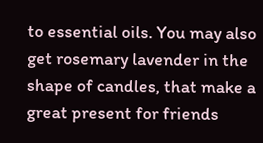to essential oils. You may also get rosemary lavender in the shape of candles, that make a great present for friends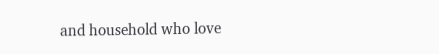and household who love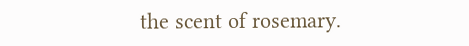the scent of rosemary.